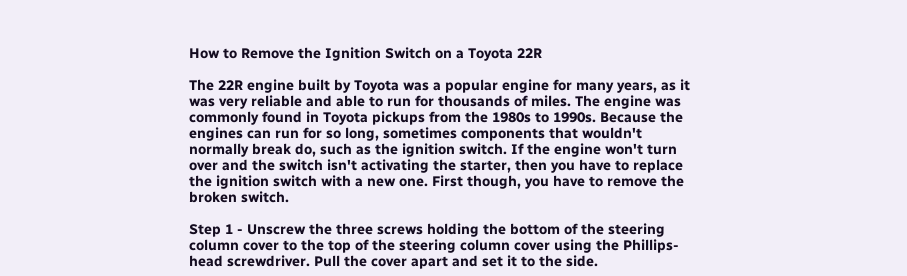How to Remove the Ignition Switch on a Toyota 22R

The 22R engine built by Toyota was a popular engine for many years, as it was very reliable and able to run for thousands of miles. The engine was commonly found in Toyota pickups from the 1980s to 1990s. Because the engines can run for so long, sometimes components that wouldn't normally break do, such as the ignition switch. If the engine won't turn over and the switch isn't activating the starter, then you have to replace the ignition switch with a new one. First though, you have to remove the broken switch.

Step 1 - Unscrew the three screws holding the bottom of the steering column cover to the top of the steering column cover using the Phillips-head screwdriver. Pull the cover apart and set it to the side.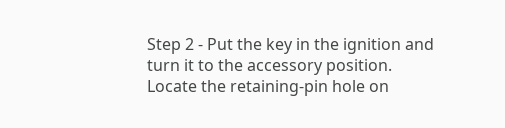Step 2 - Put the key in the ignition and turn it to the accessory position. Locate the retaining-pin hole on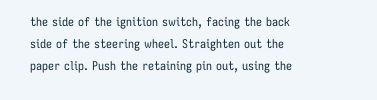the side of the ignition switch, facing the back side of the steering wheel. Straighten out the paper clip. Push the retaining pin out, using the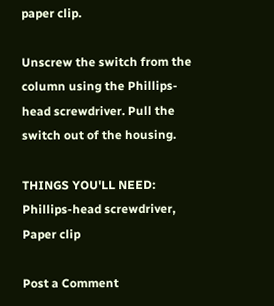paper clip.

Unscrew the switch from the column using the Phillips-head screwdriver. Pull the switch out of the housing.

THINGS YOU'LL NEED: Phillips-head screwdriver, Paper clip

Post a Comment